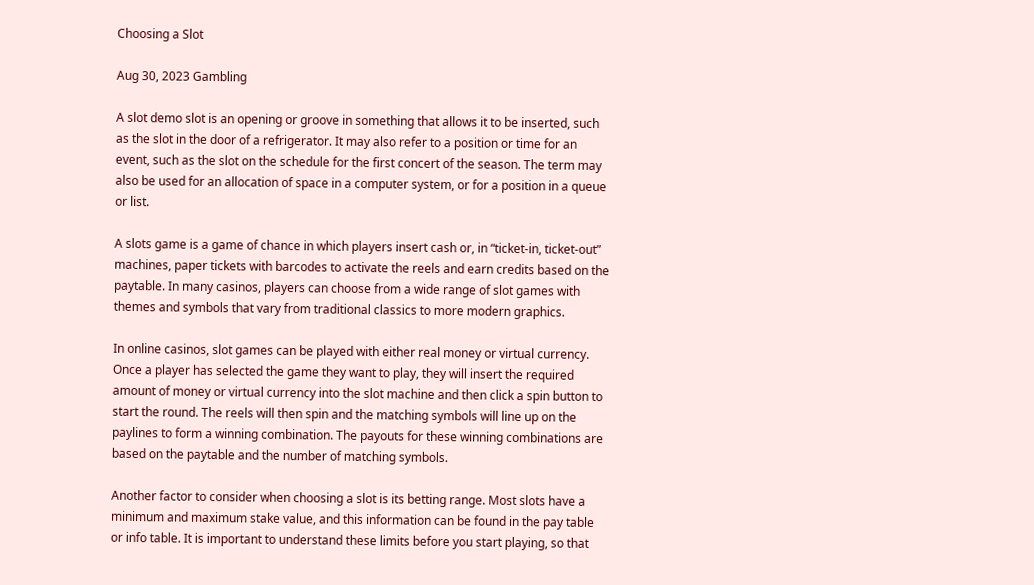Choosing a Slot

Aug 30, 2023 Gambling

A slot demo slot is an opening or groove in something that allows it to be inserted, such as the slot in the door of a refrigerator. It may also refer to a position or time for an event, such as the slot on the schedule for the first concert of the season. The term may also be used for an allocation of space in a computer system, or for a position in a queue or list.

A slots game is a game of chance in which players insert cash or, in “ticket-in, ticket-out” machines, paper tickets with barcodes to activate the reels and earn credits based on the paytable. In many casinos, players can choose from a wide range of slot games with themes and symbols that vary from traditional classics to more modern graphics.

In online casinos, slot games can be played with either real money or virtual currency. Once a player has selected the game they want to play, they will insert the required amount of money or virtual currency into the slot machine and then click a spin button to start the round. The reels will then spin and the matching symbols will line up on the paylines to form a winning combination. The payouts for these winning combinations are based on the paytable and the number of matching symbols.

Another factor to consider when choosing a slot is its betting range. Most slots have a minimum and maximum stake value, and this information can be found in the pay table or info table. It is important to understand these limits before you start playing, so that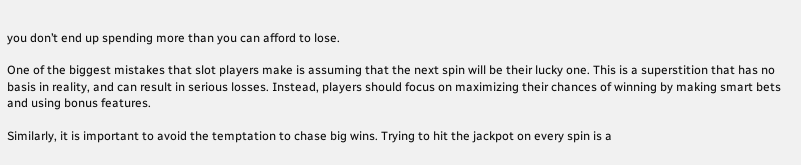you don’t end up spending more than you can afford to lose.

One of the biggest mistakes that slot players make is assuming that the next spin will be their lucky one. This is a superstition that has no basis in reality, and can result in serious losses. Instead, players should focus on maximizing their chances of winning by making smart bets and using bonus features.

Similarly, it is important to avoid the temptation to chase big wins. Trying to hit the jackpot on every spin is a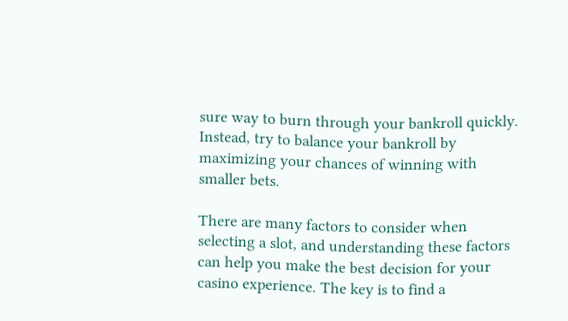sure way to burn through your bankroll quickly. Instead, try to balance your bankroll by maximizing your chances of winning with smaller bets.

There are many factors to consider when selecting a slot, and understanding these factors can help you make the best decision for your casino experience. The key is to find a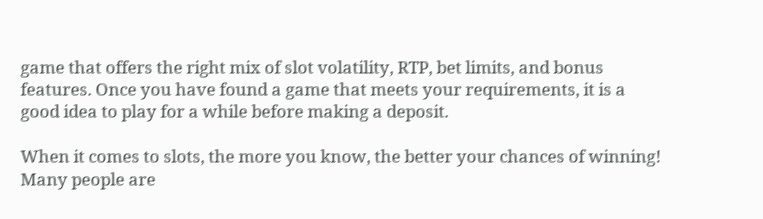game that offers the right mix of slot volatility, RTP, bet limits, and bonus features. Once you have found a game that meets your requirements, it is a good idea to play for a while before making a deposit.

When it comes to slots, the more you know, the better your chances of winning! Many people are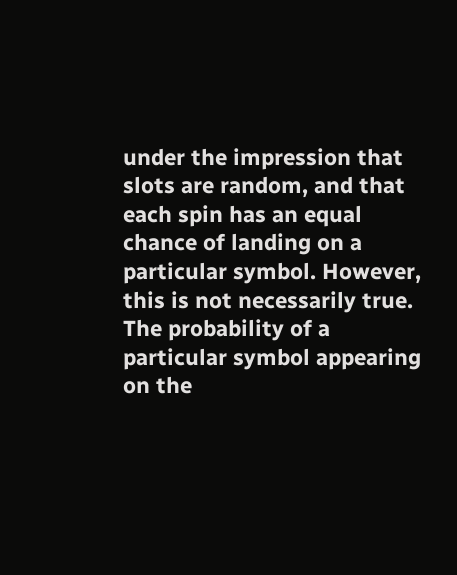under the impression that slots are random, and that each spin has an equal chance of landing on a particular symbol. However, this is not necessarily true. The probability of a particular symbol appearing on the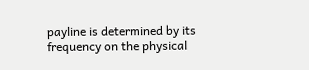payline is determined by its frequency on the physical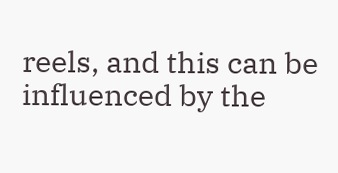reels, and this can be influenced by the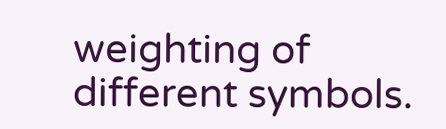weighting of different symbols.